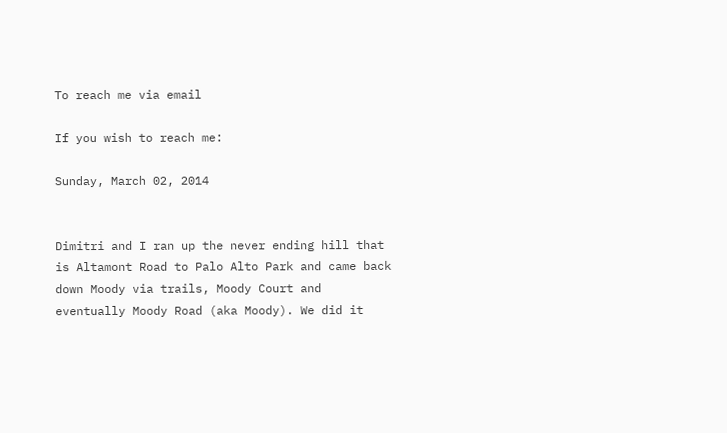To reach me via email

If you wish to reach me:

Sunday, March 02, 2014


Dimitri and I ran up the never ending hill that is Altamont Road to Palo Alto Park and came back down Moody via trails, Moody Court and eventually Moody Road (aka Moody). We did it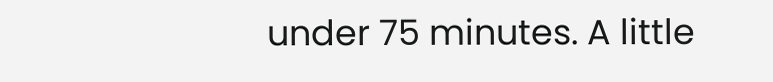under 75 minutes. A little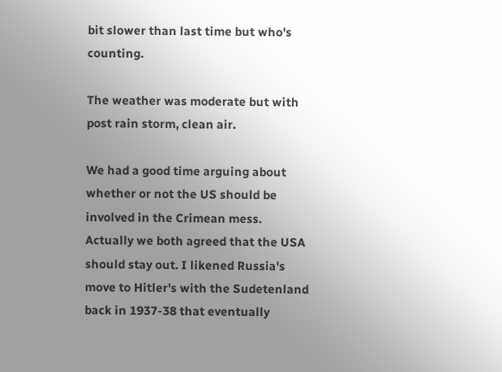bit slower than last time but who's counting.

The weather was moderate but with post rain storm, clean air.

We had a good time arguing about whether or not the US should be involved in the Crimean mess. Actually we both agreed that the USA should stay out. I likened Russia's move to Hitler's with the Sudetenland back in 1937-38 that eventually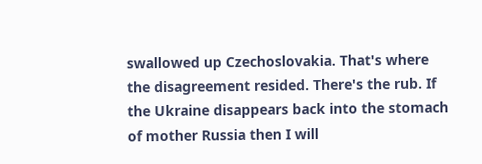swallowed up Czechoslovakia. That's where the disagreement resided. There's the rub. If the Ukraine disappears back into the stomach of mother Russia then I will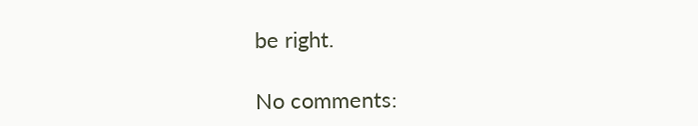be right.

No comments: